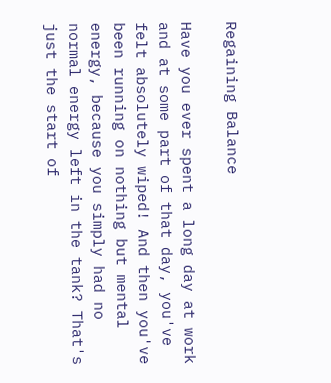Regaining Balance

Have you ever spent a long day at work and at some part of that day, you've felt absolutely wiped! And then you've been running on nothing but mental energy, because you simply had no normal energy left in the tank? That's just the start of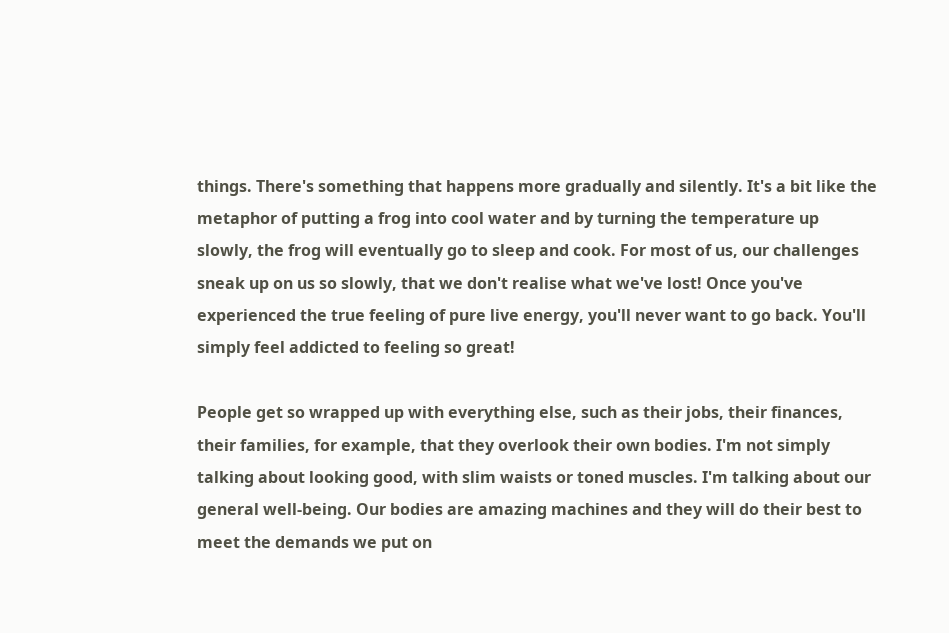things. There's something that happens more gradually and silently. It's a bit like the metaphor of putting a frog into cool water and by turning the temperature up slowly, the frog will eventually go to sleep and cook. For most of us, our challenges sneak up on us so slowly, that we don't realise what we've lost! Once you've experienced the true feeling of pure live energy, you'll never want to go back. You'll simply feel addicted to feeling so great!

People get so wrapped up with everything else, such as their jobs, their finances, their families, for example, that they overlook their own bodies. I'm not simply talking about looking good, with slim waists or toned muscles. I'm talking about our general well-being. Our bodies are amazing machines and they will do their best to meet the demands we put on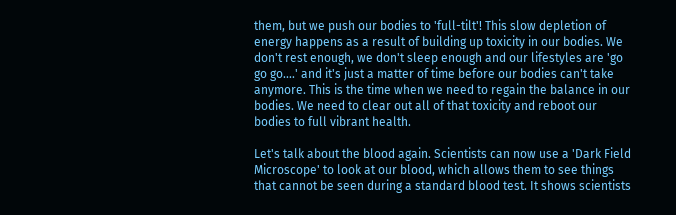them, but we push our bodies to 'full-tilt'! This slow depletion of energy happens as a result of building up toxicity in our bodies. We don't rest enough, we don't sleep enough and our lifestyles are 'go go go....' and it's just a matter of time before our bodies can't take anymore. This is the time when we need to regain the balance in our bodies. We need to clear out all of that toxicity and reboot our bodies to full vibrant health.

Let's talk about the blood again. Scientists can now use a 'Dark Field Microscope' to look at our blood, which allows them to see things that cannot be seen during a standard blood test. It shows scientists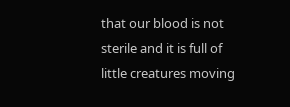that our blood is not sterile and it is full of little creatures moving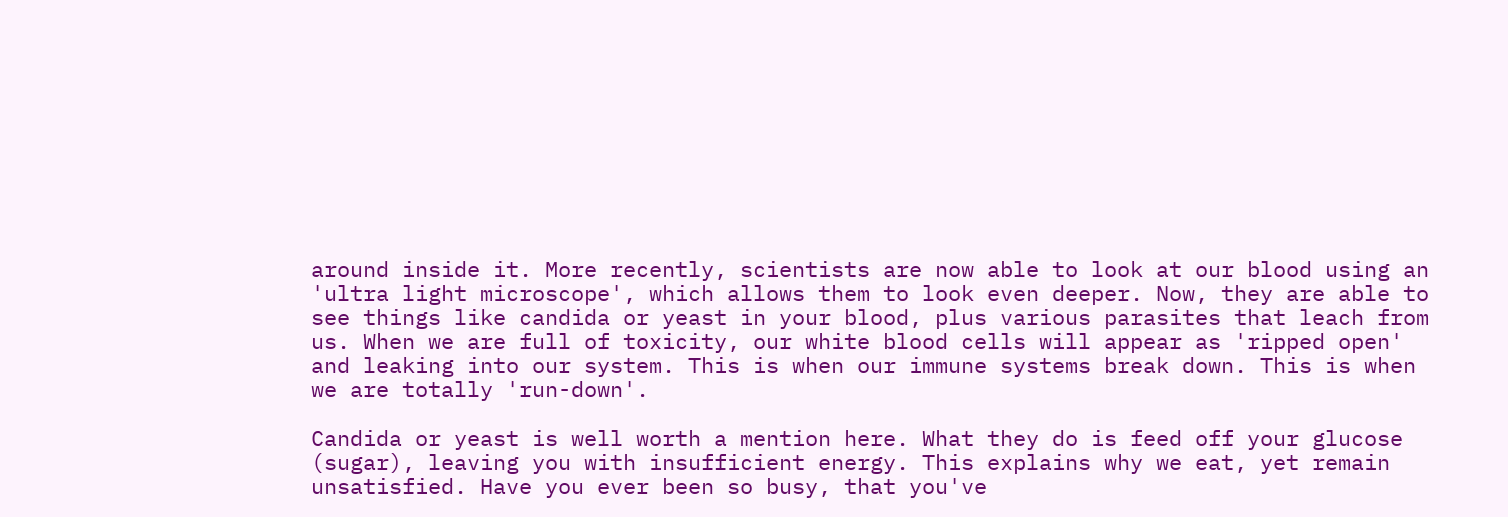around inside it. More recently, scientists are now able to look at our blood using an 'ultra light microscope', which allows them to look even deeper. Now, they are able to see things like candida or yeast in your blood, plus various parasites that leach from us. When we are full of toxicity, our white blood cells will appear as 'ripped open' and leaking into our system. This is when our immune systems break down. This is when we are totally 'run-down'.

Candida or yeast is well worth a mention here. What they do is feed off your glucose (sugar), leaving you with insufficient energy. This explains why we eat, yet remain unsatisfied. Have you ever been so busy, that you've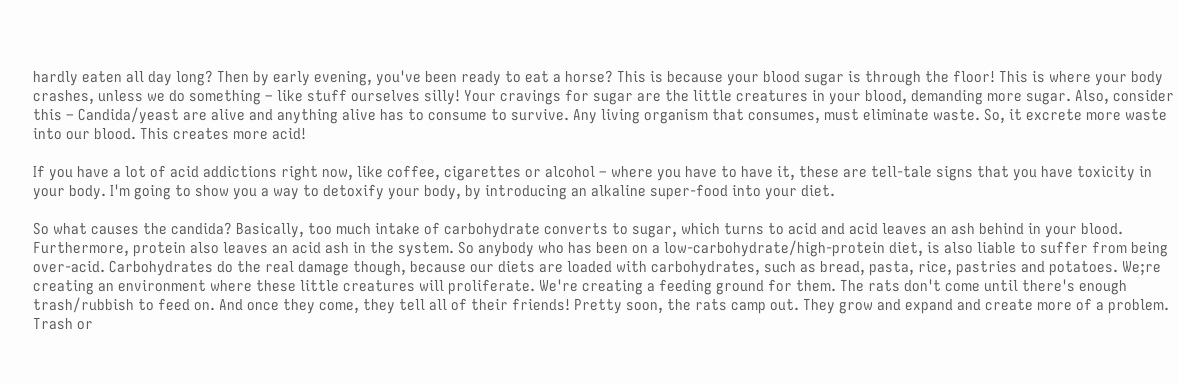hardly eaten all day long? Then by early evening, you've been ready to eat a horse? This is because your blood sugar is through the floor! This is where your body crashes, unless we do something – like stuff ourselves silly! Your cravings for sugar are the little creatures in your blood, demanding more sugar. Also, consider this – Candida/yeast are alive and anything alive has to consume to survive. Any living organism that consumes, must eliminate waste. So, it excrete more waste into our blood. This creates more acid!

If you have a lot of acid addictions right now, like coffee, cigarettes or alcohol – where you have to have it, these are tell-tale signs that you have toxicity in your body. I'm going to show you a way to detoxify your body, by introducing an alkaline super-food into your diet.

So what causes the candida? Basically, too much intake of carbohydrate converts to sugar, which turns to acid and acid leaves an ash behind in your blood. Furthermore, protein also leaves an acid ash in the system. So anybody who has been on a low-carbohydrate/high-protein diet, is also liable to suffer from being over-acid. Carbohydrates do the real damage though, because our diets are loaded with carbohydrates, such as bread, pasta, rice, pastries and potatoes. We;re creating an environment where these little creatures will proliferate. We're creating a feeding ground for them. The rats don't come until there's enough trash/rubbish to feed on. And once they come, they tell all of their friends! Pretty soon, the rats camp out. They grow and expand and create more of a problem. Trash or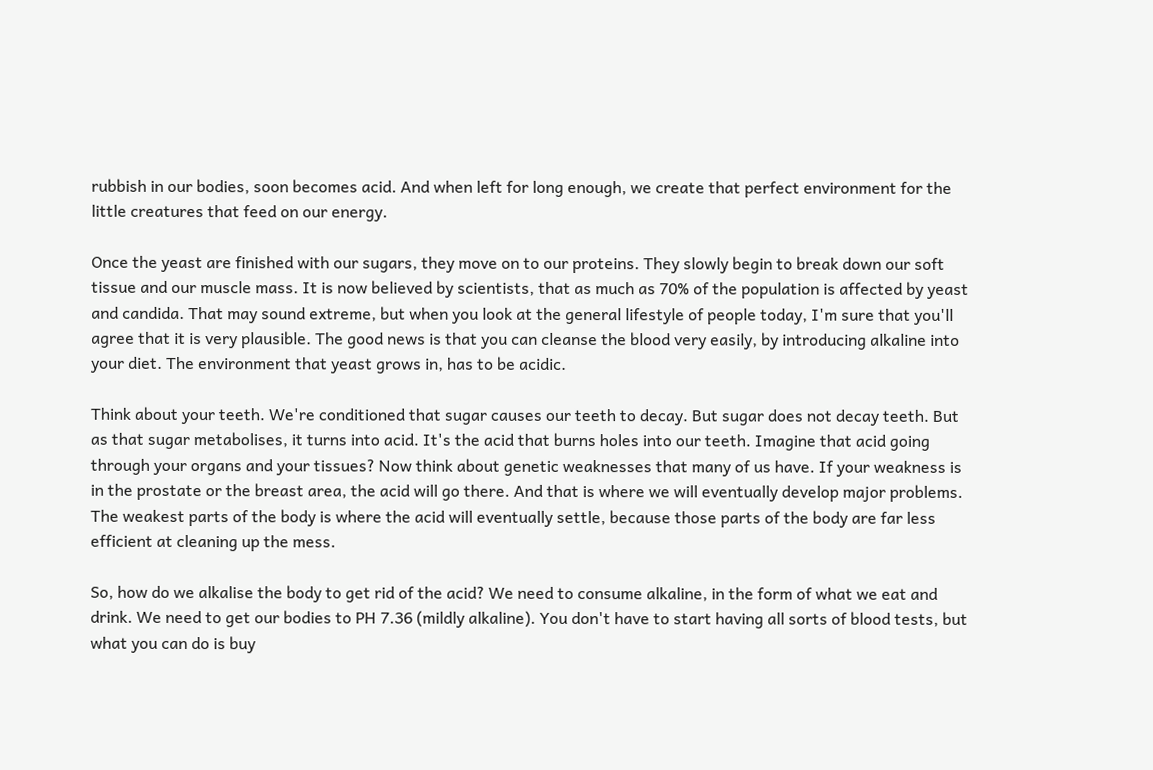rubbish in our bodies, soon becomes acid. And when left for long enough, we create that perfect environment for the little creatures that feed on our energy.

Once the yeast are finished with our sugars, they move on to our proteins. They slowly begin to break down our soft tissue and our muscle mass. It is now believed by scientists, that as much as 70% of the population is affected by yeast and candida. That may sound extreme, but when you look at the general lifestyle of people today, I'm sure that you'll agree that it is very plausible. The good news is that you can cleanse the blood very easily, by introducing alkaline into your diet. The environment that yeast grows in, has to be acidic.

Think about your teeth. We're conditioned that sugar causes our teeth to decay. But sugar does not decay teeth. But as that sugar metabolises, it turns into acid. It's the acid that burns holes into our teeth. Imagine that acid going through your organs and your tissues? Now think about genetic weaknesses that many of us have. If your weakness is in the prostate or the breast area, the acid will go there. And that is where we will eventually develop major problems. The weakest parts of the body is where the acid will eventually settle, because those parts of the body are far less efficient at cleaning up the mess.

So, how do we alkalise the body to get rid of the acid? We need to consume alkaline, in the form of what we eat and drink. We need to get our bodies to PH 7.36 (mildly alkaline). You don't have to start having all sorts of blood tests, but what you can do is buy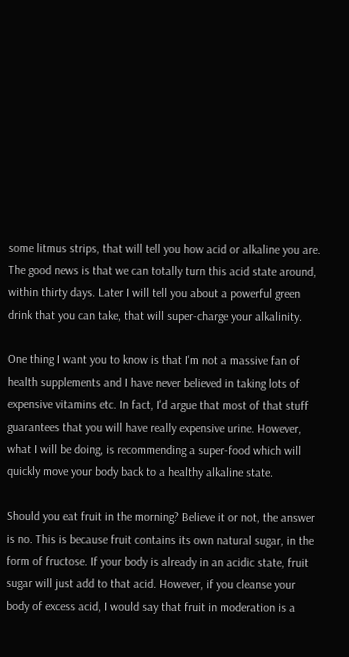some litmus strips, that will tell you how acid or alkaline you are. The good news is that we can totally turn this acid state around, within thirty days. Later I will tell you about a powerful green drink that you can take, that will super-charge your alkalinity.

One thing I want you to know is that I'm not a massive fan of health supplements and I have never believed in taking lots of expensive vitamins etc. In fact, I'd argue that most of that stuff guarantees that you will have really expensive urine. However, what I will be doing, is recommending a super-food which will quickly move your body back to a healthy alkaline state.

Should you eat fruit in the morning? Believe it or not, the answer is no. This is because fruit contains its own natural sugar, in the form of fructose. If your body is already in an acidic state, fruit sugar will just add to that acid. However, if you cleanse your body of excess acid, I would say that fruit in moderation is a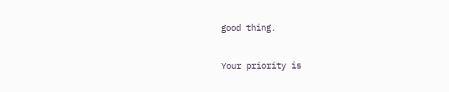good thing.

Your priority is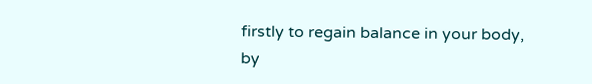firstly to regain balance in your body, by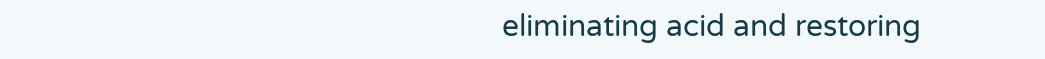eliminating acid and restoring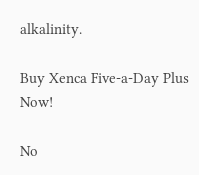alkalinity.

Buy Xenca Five-a-Day Plus Now!

No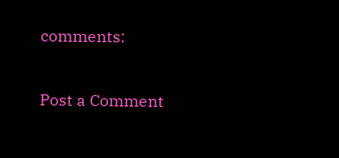comments:

Post a Comment